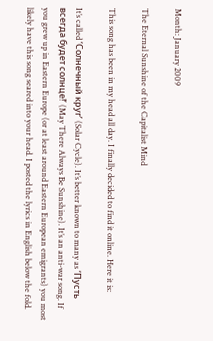Month: January 2009

The Eternal Sunshine of the Capitalist Mind

This song has been in my head all day. I finally decided to find it online. Here it is:

It’s called ‘Солнечный круг’ (Solar Cycle). It’s better known to many as ‘Пусть всегда будет солнце!’ (May There Always Be Sunshine). It’s an anti-war song. If you grew up in Eastern Europe (or at least around Eastern European emigrants) you most likely have this song seared into your head. I posted the lyrics in English below the fold.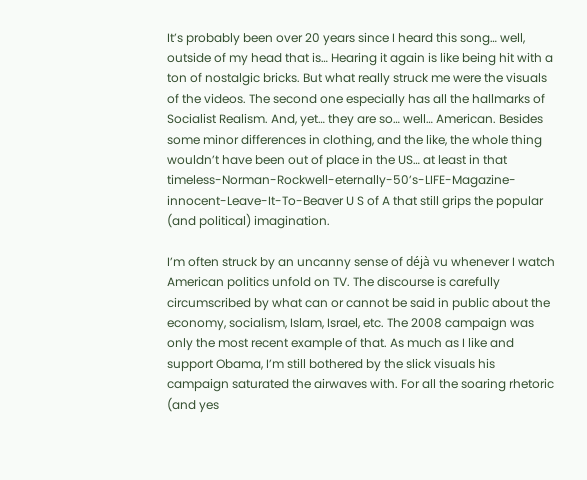It’s probably been over 20 years since I heard this song… well, outside of my head that is… Hearing it again is like being hit with a ton of nostalgic bricks. But what really struck me were the visuals of the videos. The second one especially has all the hallmarks of Socialist Realism. And, yet… they are so… well… American. Besides some minor differences in clothing, and the like, the whole thing wouldn’t have been out of place in the US… at least in that timeless-Norman-Rockwell-eternally-50’s-LIFE-Magazine-innocent-Leave-It-To-Beaver U S of A that still grips the popular (and political) imagination.

I’m often struck by an uncanny sense of déjà vu whenever I watch American politics unfold on TV. The discourse is carefully circumscribed by what can or cannot be said in public about the economy, socialism, Islam, Israel, etc. The 2008 campaign was only the most recent example of that. As much as I like and support Obama, I’m still bothered by the slick visuals his campaign saturated the airwaves with. For all the soaring rhetoric (and yes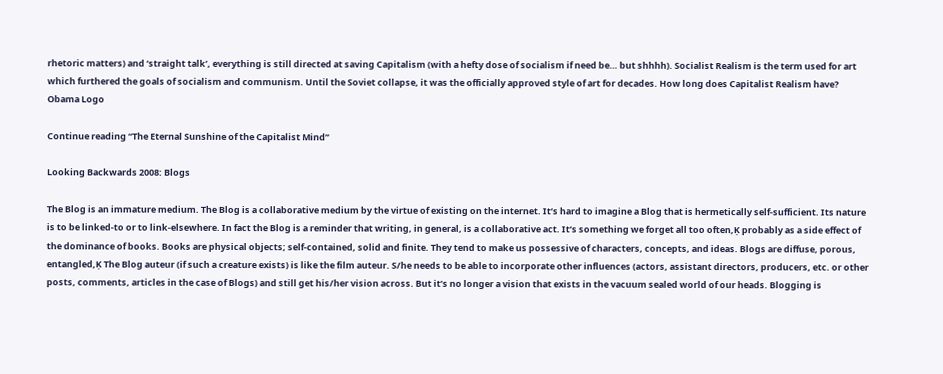rhetoric matters) and ‘straight talk’, everything is still directed at saving Capitalism (with a hefty dose of socialism if need be… but shhhh). Socialist Realism is the term used for art which furthered the goals of socialism and communism. Until the Soviet collapse, it was the officially approved style of art for decades. How long does Capitalist Realism have?
Obama Logo

Continue reading “The Eternal Sunshine of the Capitalist Mind”

Looking Backwards 2008: Blogs

The Blog is an immature medium. The Blog is a collaborative medium by the virtue of existing on the internet. It’s hard to imagine a Blog that is hermetically self-sufficient. Its nature is to be linked-to or to link-elsewhere. In fact the Blog is a reminder that writing, in general, is a collaborative act. It’s something we forget all too often‚Ķ probably as a side effect of the dominance of books. Books are physical objects; self-contained, solid and finite. They tend to make us possessive of characters, concepts, and ideas. Blogs are diffuse, porous, entangled‚Ķ The Blog auteur (if such a creature exists) is like the film auteur. S/he needs to be able to incorporate other influences (actors, assistant directors, producers, etc. or other posts, comments, articles in the case of Blogs) and still get his/her vision across. But it’s no longer a vision that exists in the vacuum sealed world of our heads. Blogging is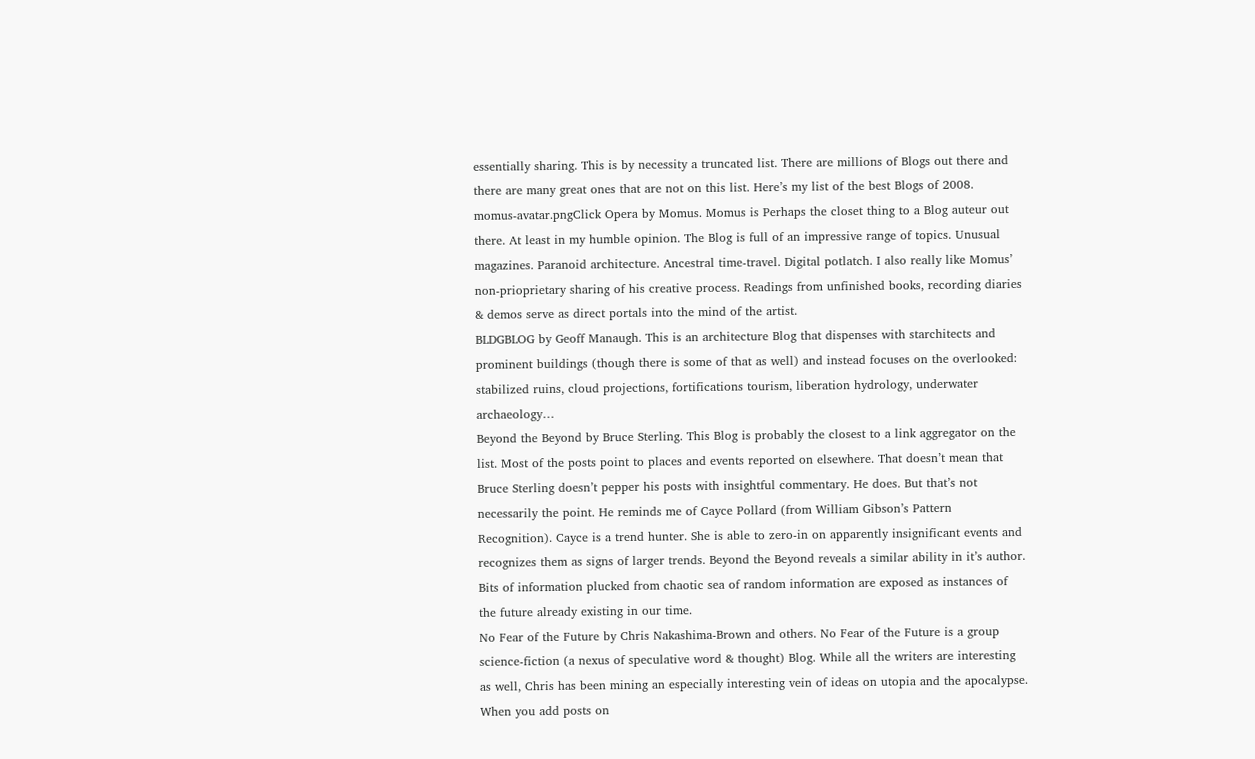essentially sharing. This is by necessity a truncated list. There are millions of Blogs out there and there are many great ones that are not on this list. Here’s my list of the best Blogs of 2008.
momus-avatar.pngClick Opera by Momus. Momus is Perhaps the closet thing to a Blog auteur out there. At least in my humble opinion. The Blog is full of an impressive range of topics. Unusual magazines. Paranoid architecture. Ancestral time-travel. Digital potlatch. I also really like Momus’ non-prioprietary sharing of his creative process. Readings from unfinished books, recording diaries & demos serve as direct portals into the mind of the artist.
BLDGBLOG by Geoff Manaugh. This is an architecture Blog that dispenses with starchitects and prominent buildings (though there is some of that as well) and instead focuses on the overlooked: stabilized ruins, cloud projections, fortifications tourism, liberation hydrology, underwater archaeology…
Beyond the Beyond by Bruce Sterling. This Blog is probably the closest to a link aggregator on the list. Most of the posts point to places and events reported on elsewhere. That doesn’t mean that Bruce Sterling doesn’t pepper his posts with insightful commentary. He does. But that’s not necessarily the point. He reminds me of Cayce Pollard (from William Gibson’s Pattern Recognition). Cayce is a trend hunter. She is able to zero-in on apparently insignificant events and recognizes them as signs of larger trends. Beyond the Beyond reveals a similar ability in it’s author. Bits of information plucked from chaotic sea of random information are exposed as instances of the future already existing in our time.
No Fear of the Future by Chris Nakashima-Brown and others. No Fear of the Future is a group science-fiction (a nexus of speculative word & thought) Blog. While all the writers are interesting as well, Chris has been mining an especially interesting vein of ideas on utopia and the apocalypse. When you add posts on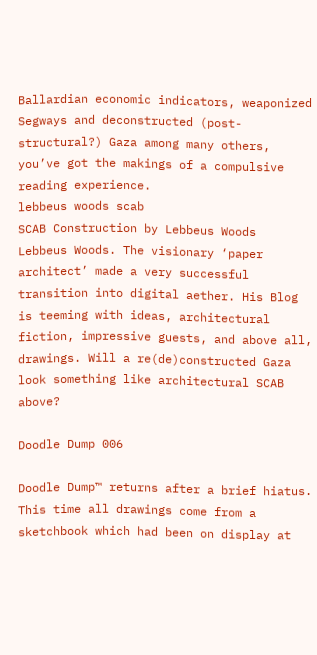Ballardian economic indicators, weaponized Segways and deconstructed (post-structural?) Gaza among many others, you’ve got the makings of a compulsive reading experience.
lebbeus woods scab
SCAB Construction by Lebbeus Woods
Lebbeus Woods. The visionary ‘paper architect’ made a very successful transition into digital aether. His Blog is teeming with ideas, architectural fiction, impressive guests, and above all, drawings. Will a re(de)constructed Gaza look something like architectural SCAB above?

Doodle Dump 006

Doodle Dump™ returns after a brief hiatus. This time all drawings come from a sketchbook which had been on display at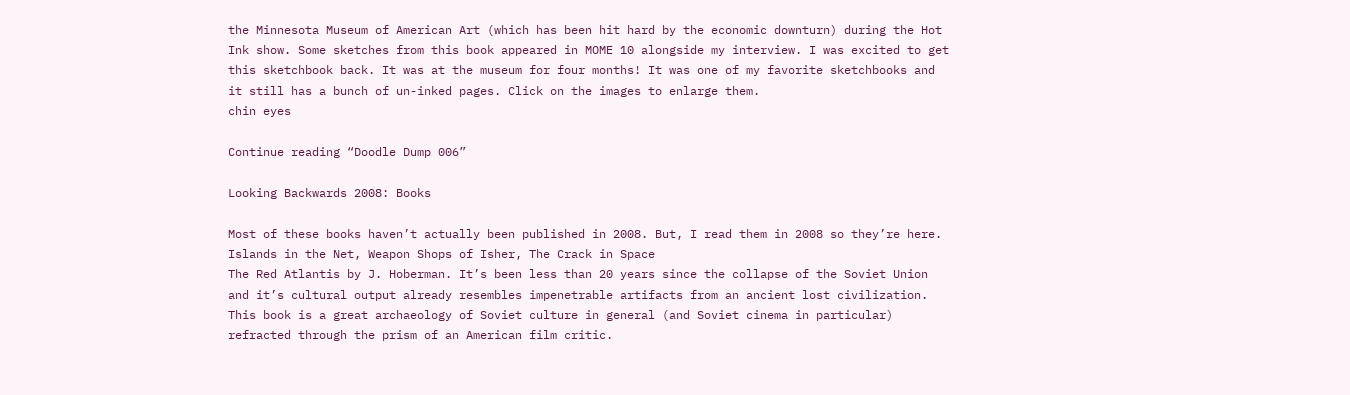the Minnesota Museum of American Art (which has been hit hard by the economic downturn) during the Hot Ink show. Some sketches from this book appeared in MOME 10 alongside my interview. I was excited to get this sketchbook back. It was at the museum for four months! It was one of my favorite sketchbooks and it still has a bunch of un-inked pages. Click on the images to enlarge them.
chin eyes

Continue reading “Doodle Dump 006”

Looking Backwards 2008: Books

Most of these books haven’t actually been published in 2008. But, I read them in 2008 so they’re here.
Islands in the Net, Weapon Shops of Isher, The Crack in Space
The Red Atlantis by J. Hoberman. It’s been less than 20 years since the collapse of the Soviet Union and it’s cultural output already resembles impenetrable artifacts from an ancient lost civilization. This book is a great archaeology of Soviet culture in general (and Soviet cinema in particular) refracted through the prism of an American film critic.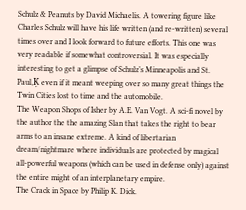Schulz & Peanuts by David Michaelis. A towering figure like Charles Schulz will have his life written (and re-written) several times over and I look forward to future efforts. This one was very readable if somewhat controversial. It was especially interesting to get a glimpse of Schulz’s Minneapolis and St. Paul‚Ķ even if it meant weeping over so many great things the Twin Cities lost to time and the automobile.
The Weapon Shops of Isher by A.E. Van Vogt. A sci-fi novel by the author the the amazing Slan that takes the right to bear arms to an insane extreme. A kind of libertarian dream/nightmare where individuals are protected by magical all-powerful weapons (which can be used in defense only) against the entire might of an interplanetary empire.
The Crack in Space by Philip K. Dick.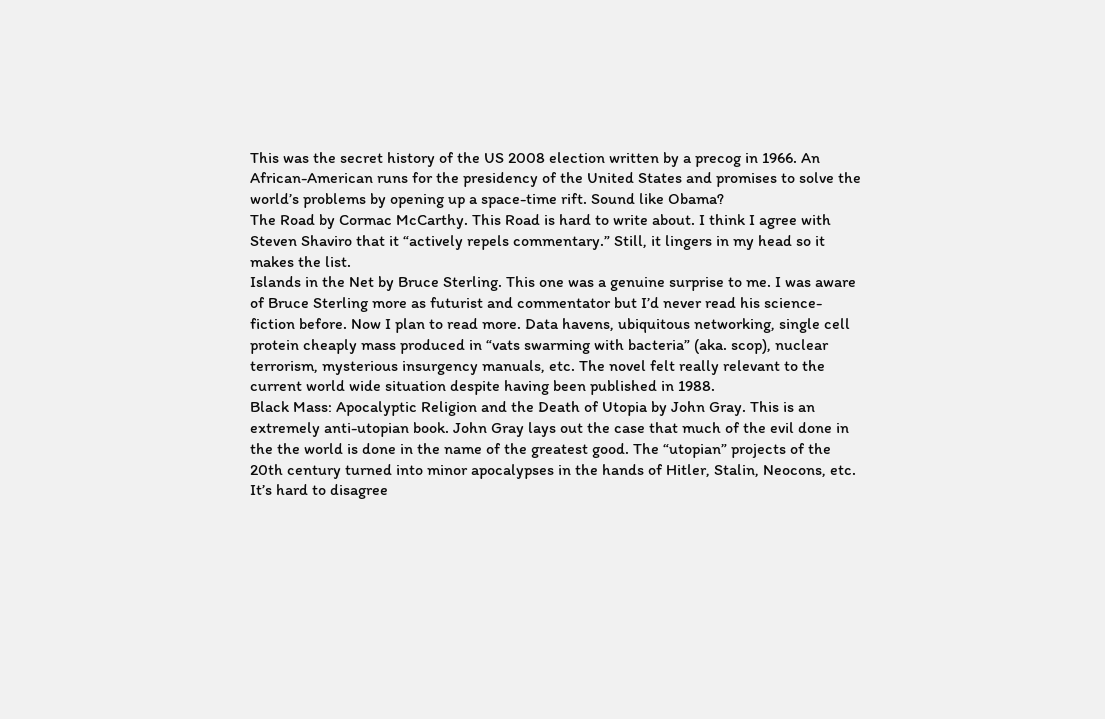This was the secret history of the US 2008 election written by a precog in 1966. An African-American runs for the presidency of the United States and promises to solve the world’s problems by opening up a space-time rift. Sound like Obama?
The Road by Cormac McCarthy. This Road is hard to write about. I think I agree with Steven Shaviro that it “actively repels commentary.” Still, it lingers in my head so it makes the list.
Islands in the Net by Bruce Sterling. This one was a genuine surprise to me. I was aware of Bruce Sterling more as futurist and commentator but I’d never read his science-fiction before. Now I plan to read more. Data havens, ubiquitous networking, single cell protein cheaply mass produced in “vats swarming with bacteria” (aka. scop), nuclear terrorism, mysterious insurgency manuals, etc. The novel felt really relevant to the current world wide situation despite having been published in 1988.
Black Mass: Apocalyptic Religion and the Death of Utopia by John Gray. This is an extremely anti-utopian book. John Gray lays out the case that much of the evil done in the the world is done in the name of the greatest good. The “utopian” projects of the 20th century turned into minor apocalypses in the hands of Hitler, Stalin, Neocons, etc. It’s hard to disagree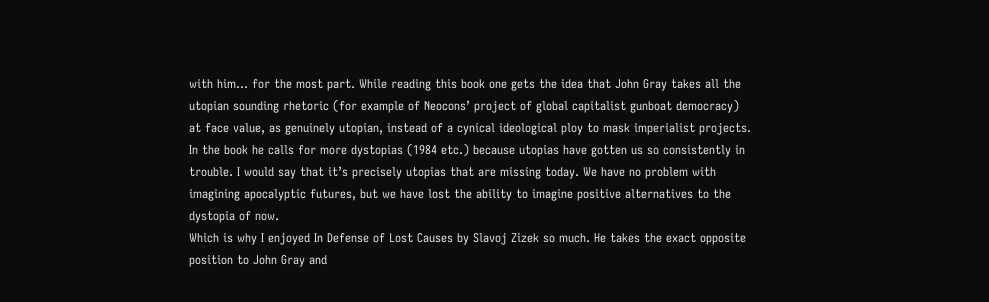with him… for the most part. While reading this book one gets the idea that John Gray takes all the utopian sounding rhetoric (for example of Neocons’ project of global capitalist gunboat democracy) at face value, as genuinely utopian, instead of a cynical ideological ploy to mask imperialist projects. In the book he calls for more dystopias (1984 etc.) because utopias have gotten us so consistently in trouble. I would say that it’s precisely utopias that are missing today. We have no problem with imagining apocalyptic futures, but we have lost the ability to imagine positive alternatives to the dystopia of now.
Which is why I enjoyed In Defense of Lost Causes by Slavoj Zizek so much. He takes the exact opposite position to John Gray and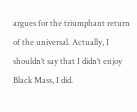argues for the triumphant return of the universal. Actually, I shouldn’t say that I didn’t enjoy Black Mass, I did.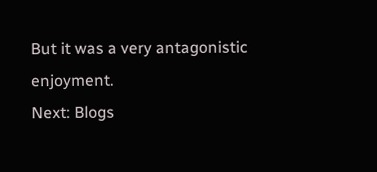But it was a very antagonistic enjoyment.
Next: Blogs